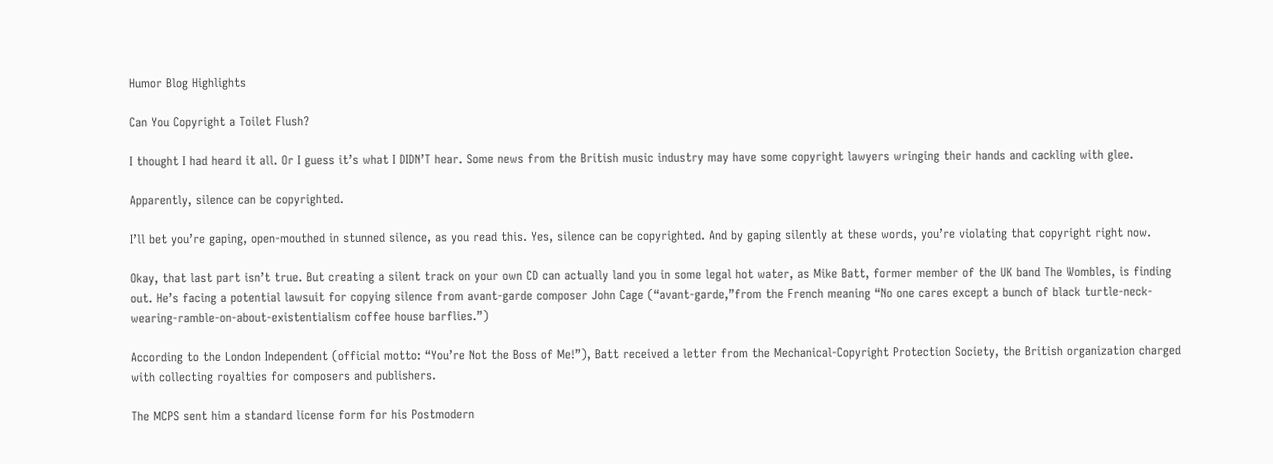Humor Blog Highlights

Can You Copyright a Toilet Flush?

I thought I had heard it all. Or I guess it’s what I DIDN’T hear. Some news from the British music industry may have some copyright lawyers wringing their hands and cackling with glee.

Apparently, silence can be copyrighted.

I’ll bet you’re gaping, open-mouthed in stunned silence, as you read this. Yes, silence can be copyrighted. And by gaping silently at these words, you’re violating that copyright right now.

Okay, that last part isn’t true. But creating a silent track on your own CD can actually land you in some legal hot water, as Mike Batt, former member of the UK band The Wombles, is finding out. He’s facing a potential lawsuit for copying silence from avant-garde composer John Cage (“avant-garde,”from the French meaning “No one cares except a bunch of black turtle-neck-wearing-ramble-on-about-existentialism coffee house barflies.”)

According to the London Independent (official motto: “You’re Not the Boss of Me!”), Batt received a letter from the Mechanical-Copyright Protection Society, the British organization charged with collecting royalties for composers and publishers.

The MCPS sent him a standard license form for his Postmodern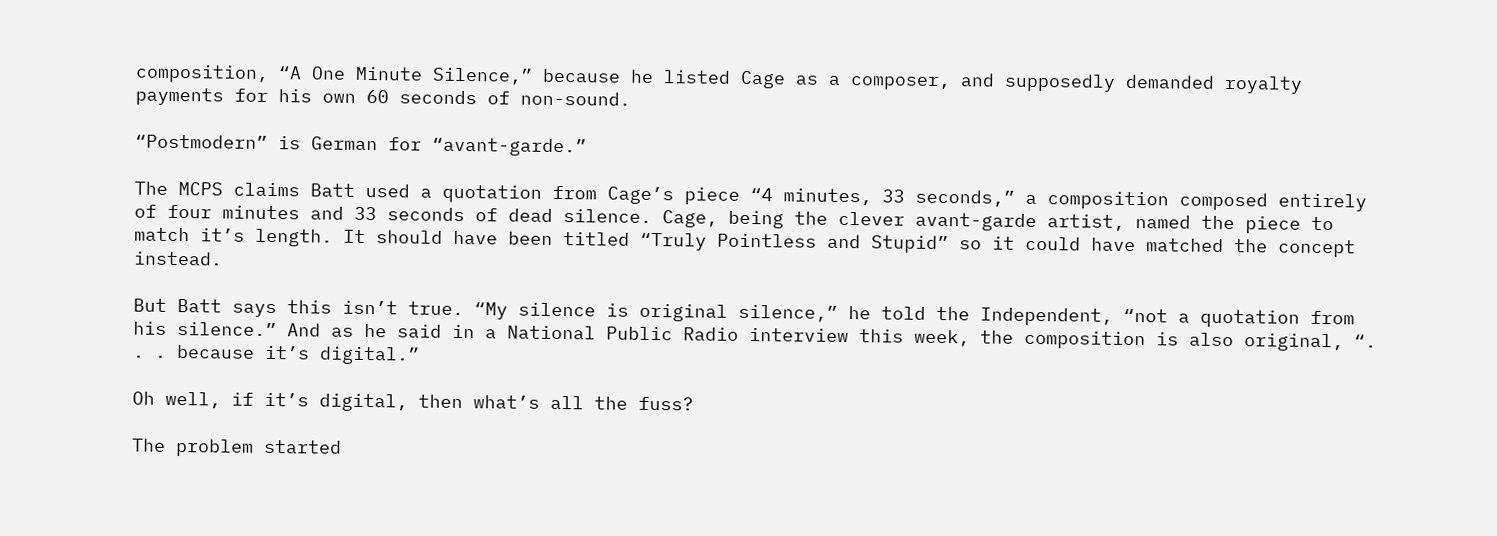composition, “A One Minute Silence,” because he listed Cage as a composer, and supposedly demanded royalty payments for his own 60 seconds of non-sound.

“Postmodern” is German for “avant-garde.”

The MCPS claims Batt used a quotation from Cage’s piece “4 minutes, 33 seconds,” a composition composed entirely of four minutes and 33 seconds of dead silence. Cage, being the clever avant-garde artist, named the piece to match it’s length. It should have been titled “Truly Pointless and Stupid” so it could have matched the concept instead.

But Batt says this isn’t true. “My silence is original silence,” he told the Independent, “not a quotation from his silence.” And as he said in a National Public Radio interview this week, the composition is also original, “. . . because it’s digital.”

Oh well, if it’s digital, then what’s all the fuss?

The problem started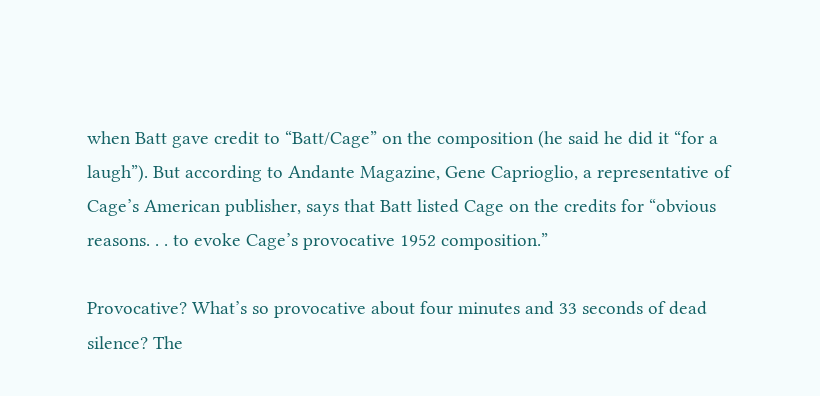when Batt gave credit to “Batt/Cage” on the composition (he said he did it “for a laugh”). But according to Andante Magazine, Gene Caprioglio, a representative of Cage’s American publisher, says that Batt listed Cage on the credits for “obvious reasons. . . to evoke Cage’s provocative 1952 composition.”

Provocative? What’s so provocative about four minutes and 33 seconds of dead silence? The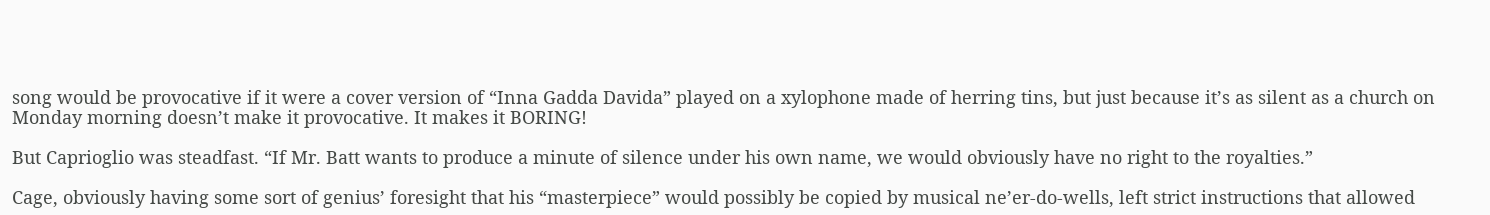song would be provocative if it were a cover version of “Inna Gadda Davida” played on a xylophone made of herring tins, but just because it’s as silent as a church on Monday morning doesn’t make it provocative. It makes it BORING!

But Caprioglio was steadfast. “If Mr. Batt wants to produce a minute of silence under his own name, we would obviously have no right to the royalties.”

Cage, obviously having some sort of genius’ foresight that his “masterpiece” would possibly be copied by musical ne’er-do-wells, left strict instructions that allowed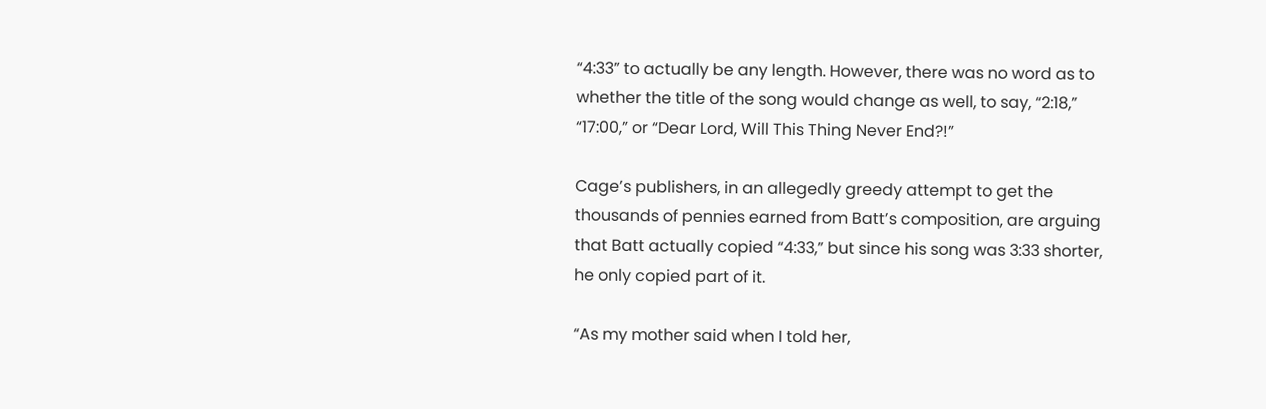“4:33” to actually be any length. However, there was no word as to whether the title of the song would change as well, to say, “2:18,” “17:00,” or “Dear Lord, Will This Thing Never End?!”

Cage’s publishers, in an allegedly greedy attempt to get the thousands of pennies earned from Batt’s composition, are arguing that Batt actually copied “4:33,” but since his song was 3:33 shorter, he only copied part of it.

“As my mother said when I told her,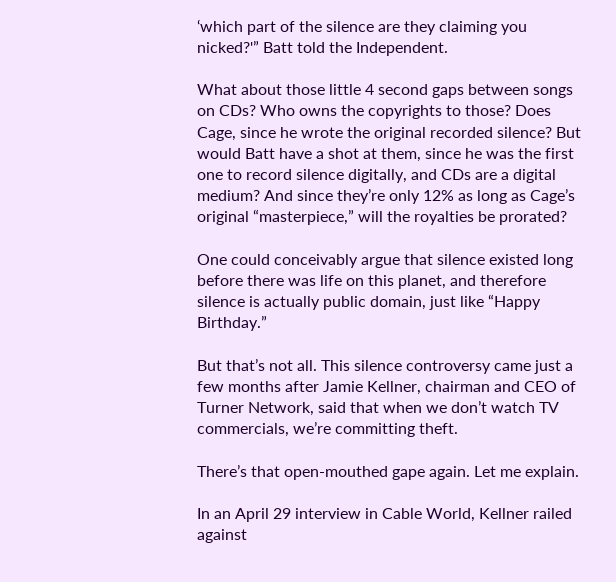‘which part of the silence are they claiming you nicked?'” Batt told the Independent.

What about those little 4 second gaps between songs on CDs? Who owns the copyrights to those? Does Cage, since he wrote the original recorded silence? But would Batt have a shot at them, since he was the first one to record silence digitally, and CDs are a digital medium? And since they’re only 12% as long as Cage’s original “masterpiece,” will the royalties be prorated?

One could conceivably argue that silence existed long before there was life on this planet, and therefore silence is actually public domain, just like “Happy Birthday.”

But that’s not all. This silence controversy came just a few months after Jamie Kellner, chairman and CEO of Turner Network, said that when we don’t watch TV commercials, we’re committing theft.

There’s that open-mouthed gape again. Let me explain.

In an April 29 interview in Cable World, Kellner railed against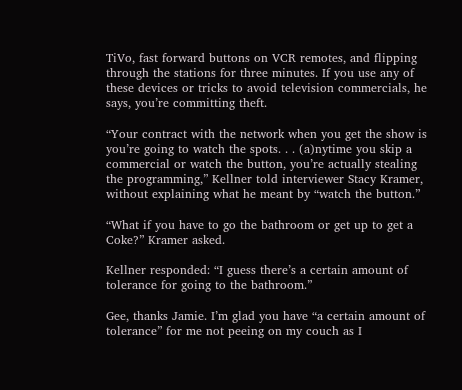TiVo, fast forward buttons on VCR remotes, and flipping through the stations for three minutes. If you use any of these devices or tricks to avoid television commercials, he says, you’re committing theft.

“Your contract with the network when you get the show is you’re going to watch the spots. . . (a)nytime you skip a commercial or watch the button, you’re actually stealing the programming,” Kellner told interviewer Stacy Kramer, without explaining what he meant by “watch the button.”

“What if you have to go the bathroom or get up to get a Coke?” Kramer asked.

Kellner responded: “I guess there’s a certain amount of tolerance for going to the bathroom.”

Gee, thanks Jamie. I’m glad you have “a certain amount of tolerance” for me not peeing on my couch as I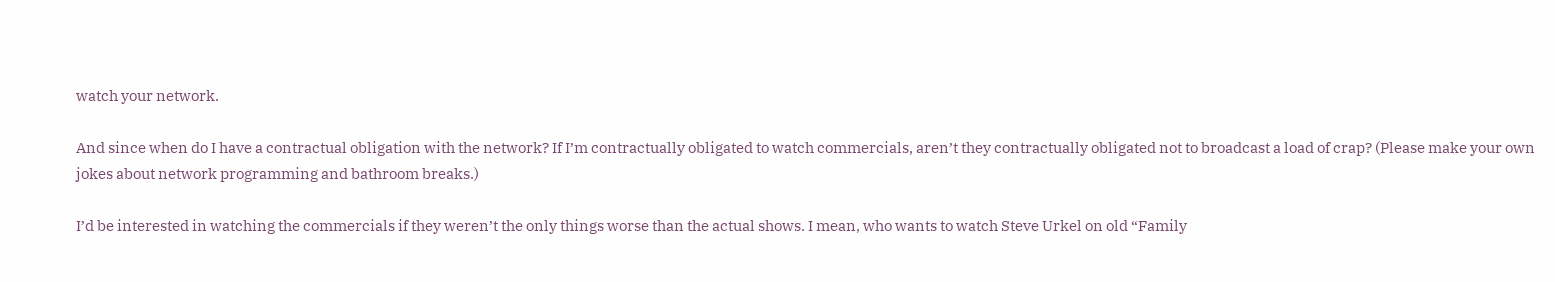watch your network.

And since when do I have a contractual obligation with the network? If I’m contractually obligated to watch commercials, aren’t they contractually obligated not to broadcast a load of crap? (Please make your own jokes about network programming and bathroom breaks.)

I’d be interested in watching the commercials if they weren’t the only things worse than the actual shows. I mean, who wants to watch Steve Urkel on old “Family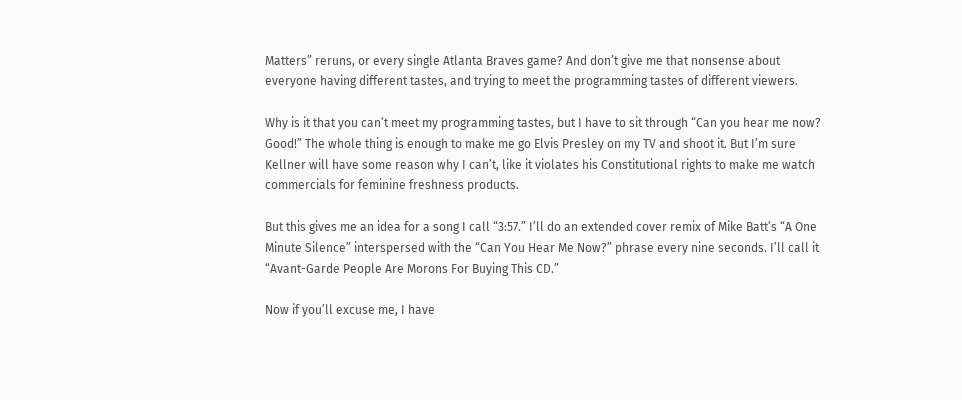Matters” reruns, or every single Atlanta Braves game? And don’t give me that nonsense about everyone having different tastes, and trying to meet the programming tastes of different viewers.

Why is it that you can’t meet my programming tastes, but I have to sit through “Can you hear me now? Good!” The whole thing is enough to make me go Elvis Presley on my TV and shoot it. But I’m sure Kellner will have some reason why I can’t, like it violates his Constitutional rights to make me watch commercials for feminine freshness products.

But this gives me an idea for a song I call “3:57.” I’ll do an extended cover remix of Mike Batt’s “A One Minute Silence” interspersed with the “Can You Hear Me Now?” phrase every nine seconds. I’ll call it “Avant-Garde People Are Morons For Buying This CD.”

Now if you’ll excuse me, I have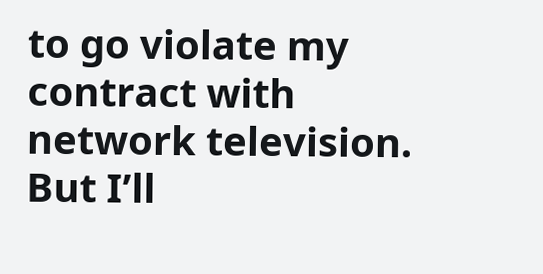to go violate my contract with network television. But I’ll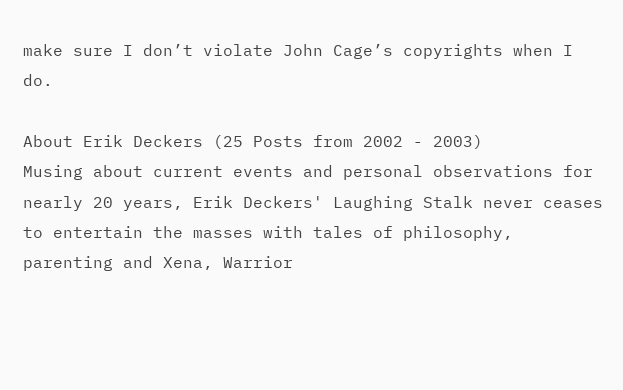make sure I don’t violate John Cage’s copyrights when I do.

About Erik Deckers (25 Posts from 2002 - 2003)
Musing about current events and personal observations for nearly 20 years, Erik Deckers' Laughing Stalk never ceases to entertain the masses with tales of philosophy, parenting and Xena, Warrior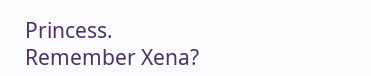Princess. Remember Xena?